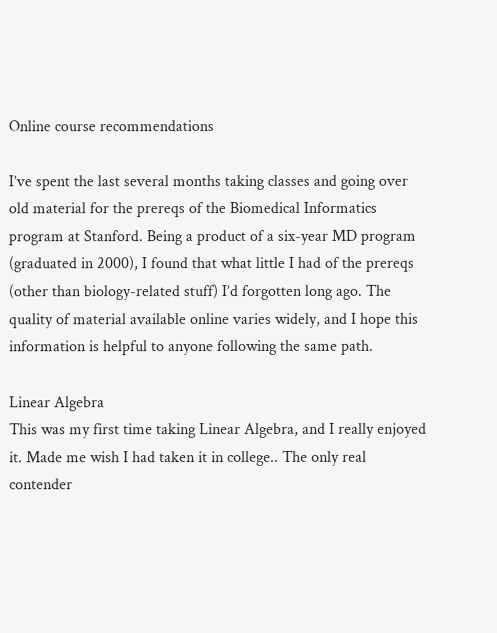Online course recommendations

I’ve spent the last several months taking classes and going over old material for the prereqs of the Biomedical Informatics program at Stanford. Being a product of a six-year MD program (graduated in 2000), I found that what little I had of the prereqs (other than biology-related stuff) I’d forgotten long ago. The quality of material available online varies widely, and I hope this information is helpful to anyone following the same path.

Linear Algebra
This was my first time taking Linear Algebra, and I really enjoyed it. Made me wish I had taken it in college.. The only real contender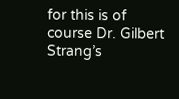for this is of course Dr. Gilbert Strang’s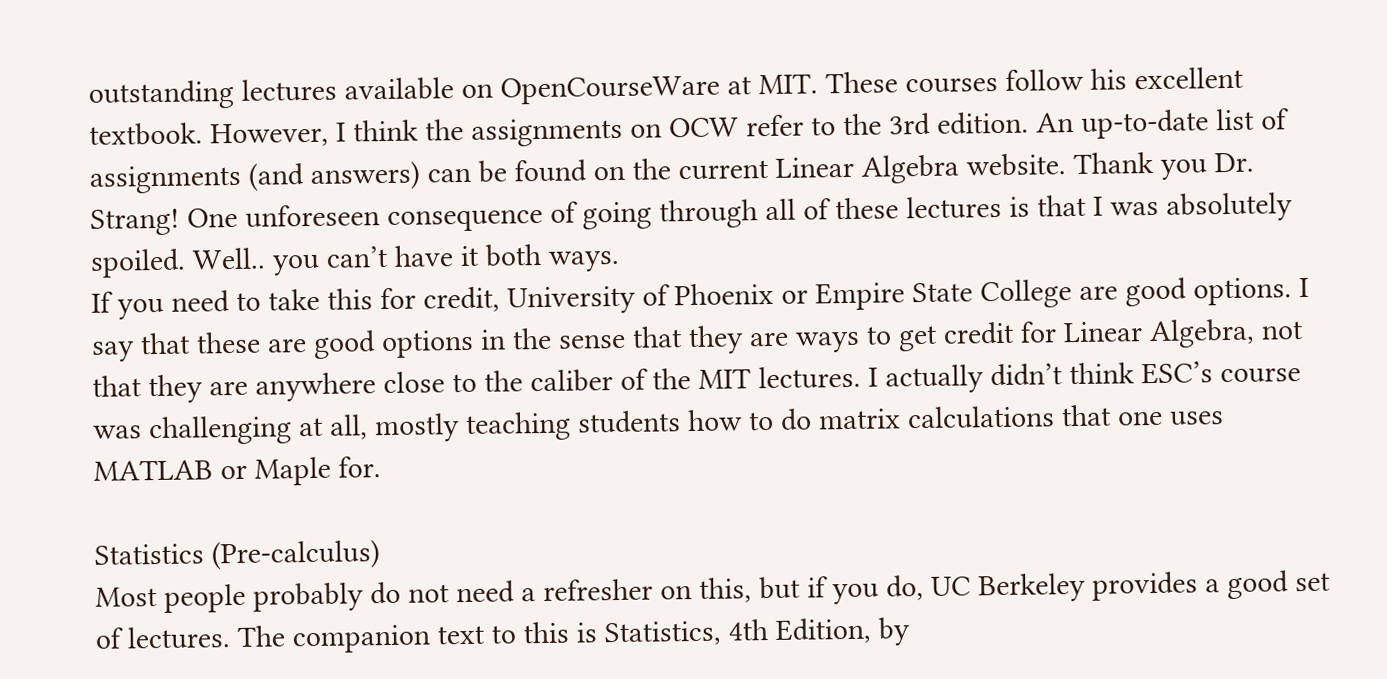outstanding lectures available on OpenCourseWare at MIT. These courses follow his excellent textbook. However, I think the assignments on OCW refer to the 3rd edition. An up-to-date list of assignments (and answers) can be found on the current Linear Algebra website. Thank you Dr. Strang! One unforeseen consequence of going through all of these lectures is that I was absolutely spoiled. Well.. you can’t have it both ways.
If you need to take this for credit, University of Phoenix or Empire State College are good options. I say that these are good options in the sense that they are ways to get credit for Linear Algebra, not that they are anywhere close to the caliber of the MIT lectures. I actually didn’t think ESC’s course was challenging at all, mostly teaching students how to do matrix calculations that one uses MATLAB or Maple for.

Statistics (Pre-calculus)
Most people probably do not need a refresher on this, but if you do, UC Berkeley provides a good set of lectures. The companion text to this is Statistics, 4th Edition, by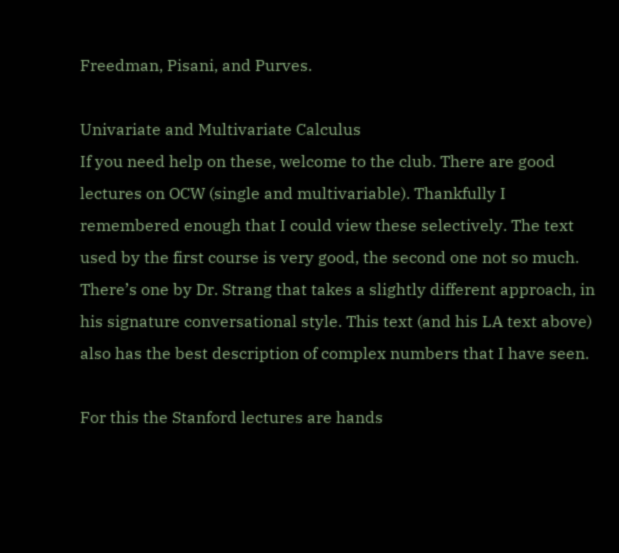Freedman, Pisani, and Purves.

Univariate and Multivariate Calculus
If you need help on these, welcome to the club. There are good lectures on OCW (single and multivariable). Thankfully I remembered enough that I could view these selectively. The text used by the first course is very good, the second one not so much. There’s one by Dr. Strang that takes a slightly different approach, in his signature conversational style. This text (and his LA text above) also has the best description of complex numbers that I have seen.

For this the Stanford lectures are hands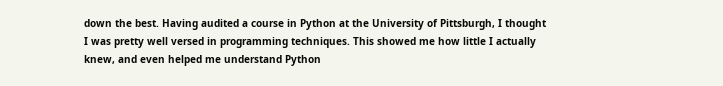down the best. Having audited a course in Python at the University of Pittsburgh, I thought I was pretty well versed in programming techniques. This showed me how little I actually knew, and even helped me understand Python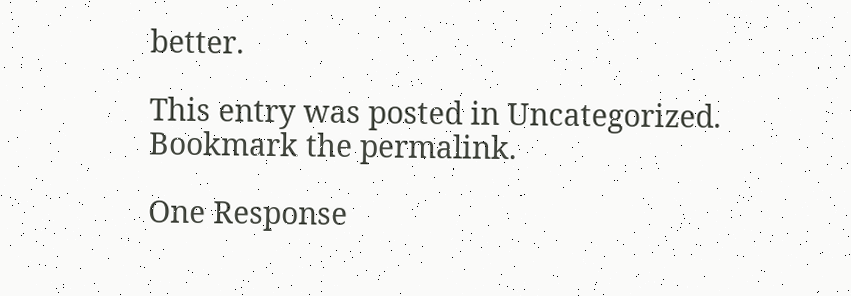better.

This entry was posted in Uncategorized. Bookmark the permalink.

One Response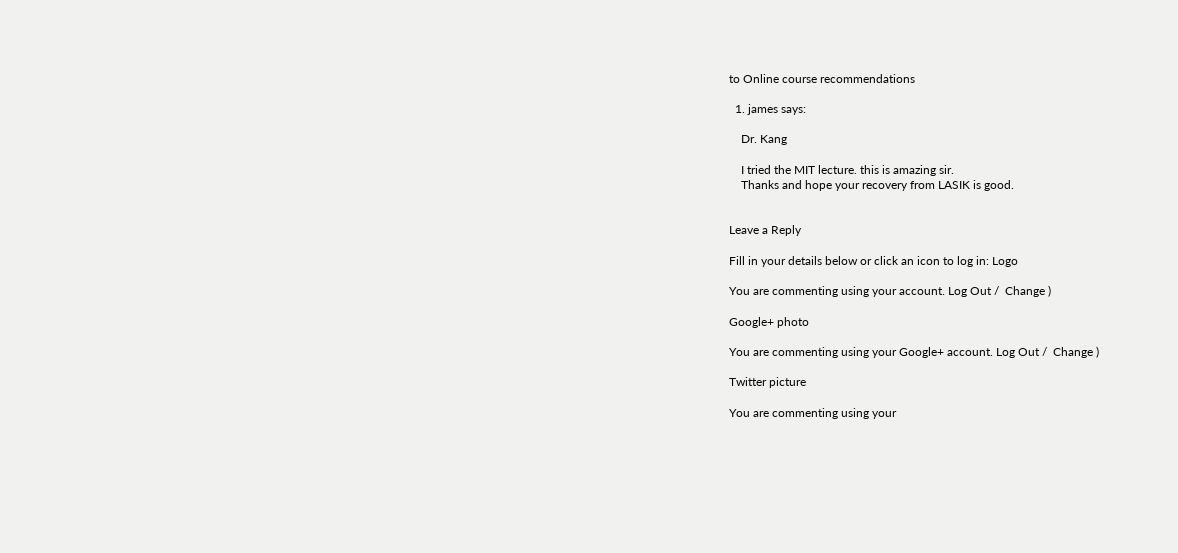to Online course recommendations

  1. james says:

    Dr. Kang

    I tried the MIT lecture. this is amazing sir.
    Thanks and hope your recovery from LASIK is good.


Leave a Reply

Fill in your details below or click an icon to log in: Logo

You are commenting using your account. Log Out /  Change )

Google+ photo

You are commenting using your Google+ account. Log Out /  Change )

Twitter picture

You are commenting using your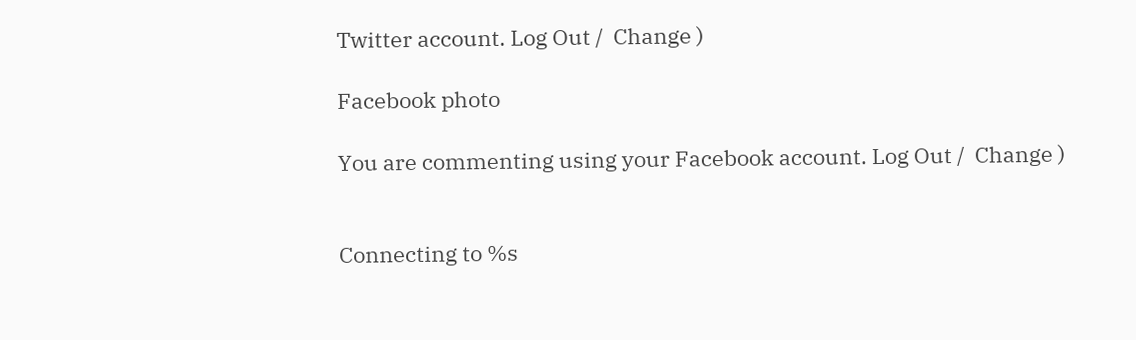Twitter account. Log Out /  Change )

Facebook photo

You are commenting using your Facebook account. Log Out /  Change )


Connecting to %s